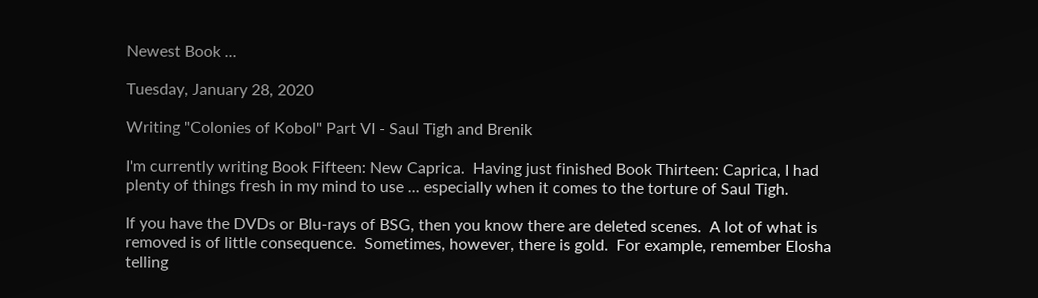Newest Book ...

Tuesday, January 28, 2020

Writing "Colonies of Kobol" Part VI - Saul Tigh and Brenik

I'm currently writing Book Fifteen: New Caprica.  Having just finished Book Thirteen: Caprica, I had plenty of things fresh in my mind to use ... especially when it comes to the torture of Saul Tigh.

If you have the DVDs or Blu-rays of BSG, then you know there are deleted scenes.  A lot of what is removed is of little consequence.  Sometimes, however, there is gold.  For example, remember Elosha telling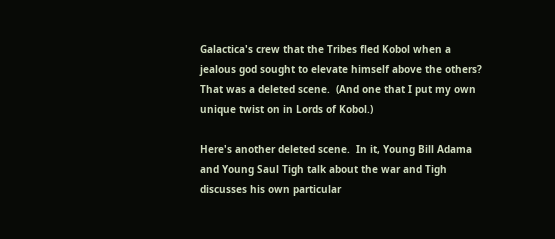Galactica's crew that the Tribes fled Kobol when a jealous god sought to elevate himself above the others?  That was a deleted scene.  (And one that I put my own unique twist on in Lords of Kobol.)

Here's another deleted scene.  In it, Young Bill Adama and Young Saul Tigh talk about the war and Tigh discusses his own particular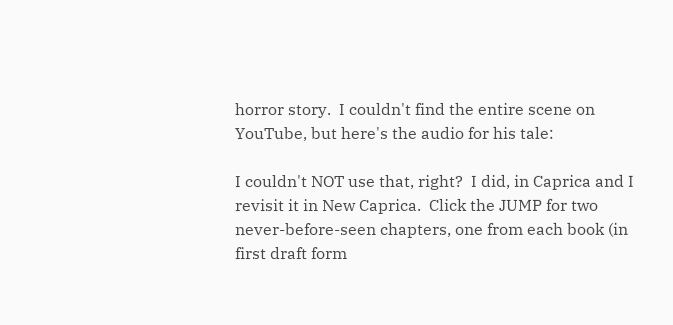horror story.  I couldn't find the entire scene on YouTube, but here's the audio for his tale:

I couldn't NOT use that, right?  I did, in Caprica and I revisit it in New Caprica.  Click the JUMP for two never-before-seen chapters, one from each book (in first draft form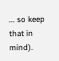... so keep that in mind).